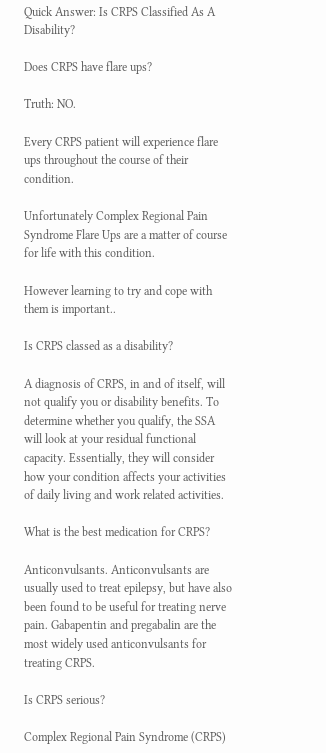Quick Answer: Is CRPS Classified As A Disability?

Does CRPS have flare ups?

Truth: NO.

Every CRPS patient will experience flare ups throughout the course of their condition.

Unfortunately Complex Regional Pain Syndrome Flare Ups are a matter of course for life with this condition.

However learning to try and cope with them is important..

Is CRPS classed as a disability?

A diagnosis of CRPS, in and of itself, will not qualify you or disability benefits. To determine whether you qualify, the SSA will look at your residual functional capacity. Essentially, they will consider how your condition affects your activities of daily living and work related activities.

What is the best medication for CRPS?

Anticonvulsants. Anticonvulsants are usually used to treat epilepsy, but have also been found to be useful for treating nerve pain. Gabapentin and pregabalin are the most widely used anticonvulsants for treating CRPS.

Is CRPS serious?

Complex Regional Pain Syndrome (CRPS)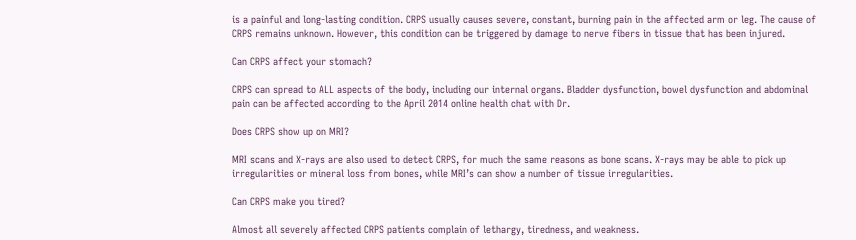is a painful and long-lasting condition. CRPS usually causes severe, constant, burning pain in the affected arm or leg. The cause of CRPS remains unknown. However, this condition can be triggered by damage to nerve fibers in tissue that has been injured.

Can CRPS affect your stomach?

CRPS can spread to ALL aspects of the body, including our internal organs. Bladder dysfunction, bowel dysfunction and abdominal pain can be affected according to the April 2014 online health chat with Dr.

Does CRPS show up on MRI?

MRI scans and X-rays are also used to detect CRPS, for much the same reasons as bone scans. X-rays may be able to pick up irregularities or mineral loss from bones, while MRI’s can show a number of tissue irregularities.

Can CRPS make you tired?

Almost all severely affected CRPS patients complain of lethargy, tiredness, and weakness.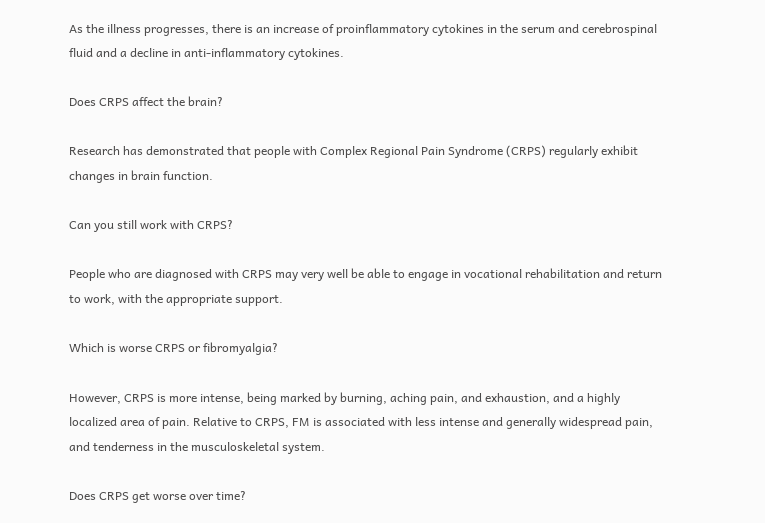As the illness progresses, there is an increase of proinflammatory cytokines in the serum and cerebrospinal fluid and a decline in anti-inflammatory cytokines.

Does CRPS affect the brain?

Research has demonstrated that people with Complex Regional Pain Syndrome (CRPS) regularly exhibit changes in brain function.

Can you still work with CRPS?

People who are diagnosed with CRPS may very well be able to engage in vocational rehabilitation and return to work, with the appropriate support.

Which is worse CRPS or fibromyalgia?

However, CRPS is more intense, being marked by burning, aching pain, and exhaustion, and a highly localized area of pain. Relative to CRPS, FM is associated with less intense and generally widespread pain, and tenderness in the musculoskeletal system.

Does CRPS get worse over time?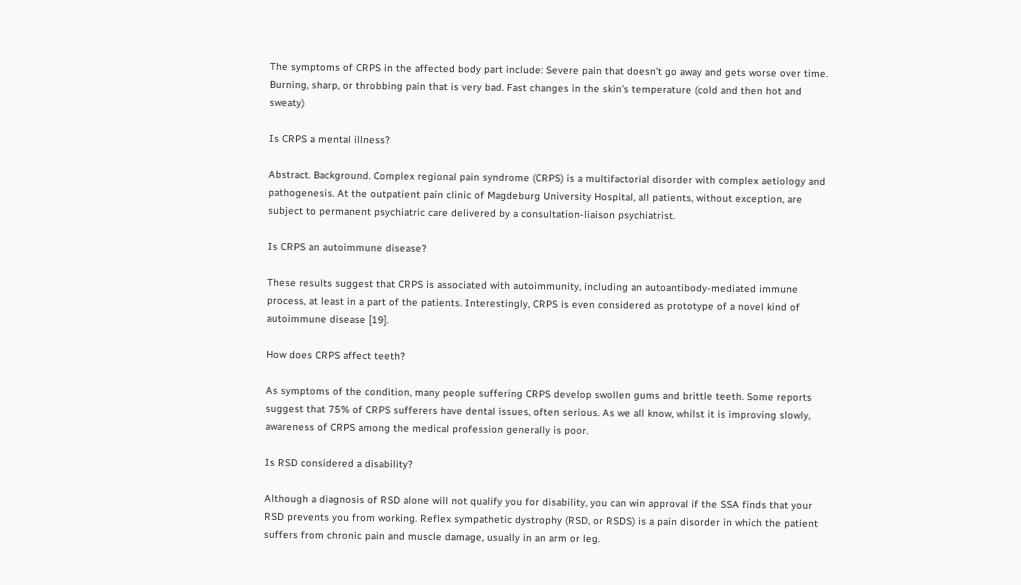The symptoms of CRPS in the affected body part include: Severe pain that doesn’t go away and gets worse over time. Burning, sharp, or throbbing pain that is very bad. Fast changes in the skin’s temperature (cold and then hot and sweaty)

Is CRPS a mental illness?

Abstract. Background. Complex regional pain syndrome (CRPS) is a multifactorial disorder with complex aetiology and pathogenesis. At the outpatient pain clinic of Magdeburg University Hospital, all patients, without exception, are subject to permanent psychiatric care delivered by a consultation-liaison psychiatrist.

Is CRPS an autoimmune disease?

These results suggest that CRPS is associated with autoimmunity, including an autoantibody-mediated immune process, at least in a part of the patients. Interestingly, CRPS is even considered as prototype of a novel kind of autoimmune disease [19].

How does CRPS affect teeth?

As symptoms of the condition, many people suffering CRPS develop swollen gums and brittle teeth. Some reports suggest that 75% of CRPS sufferers have dental issues, often serious. As we all know, whilst it is improving slowly, awareness of CRPS among the medical profession generally is poor.

Is RSD considered a disability?

Although a diagnosis of RSD alone will not qualify you for disability, you can win approval if the SSA finds that your RSD prevents you from working. Reflex sympathetic dystrophy (RSD, or RSDS) is a pain disorder in which the patient suffers from chronic pain and muscle damage, usually in an arm or leg.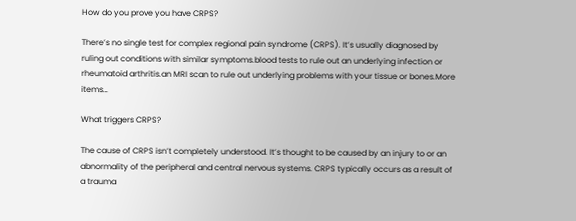How do you prove you have CRPS?

There’s no single test for complex regional pain syndrome (CRPS). It’s usually diagnosed by ruling out conditions with similar symptoms.blood tests to rule out an underlying infection or rheumatoid arthritis.an MRI scan to rule out underlying problems with your tissue or bones.More items…

What triggers CRPS?

The cause of CRPS isn’t completely understood. It’s thought to be caused by an injury to or an abnormality of the peripheral and central nervous systems. CRPS typically occurs as a result of a trauma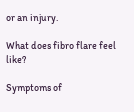or an injury.

What does fibro flare feel like?

Symptoms of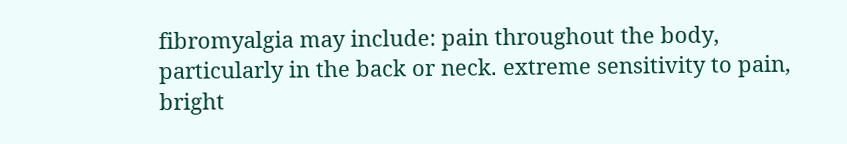fibromyalgia may include: pain throughout the body, particularly in the back or neck. extreme sensitivity to pain, bright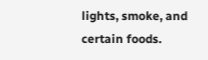lights, smoke, and certain foods.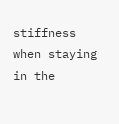stiffness when staying in the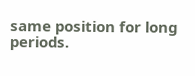same position for long periods.